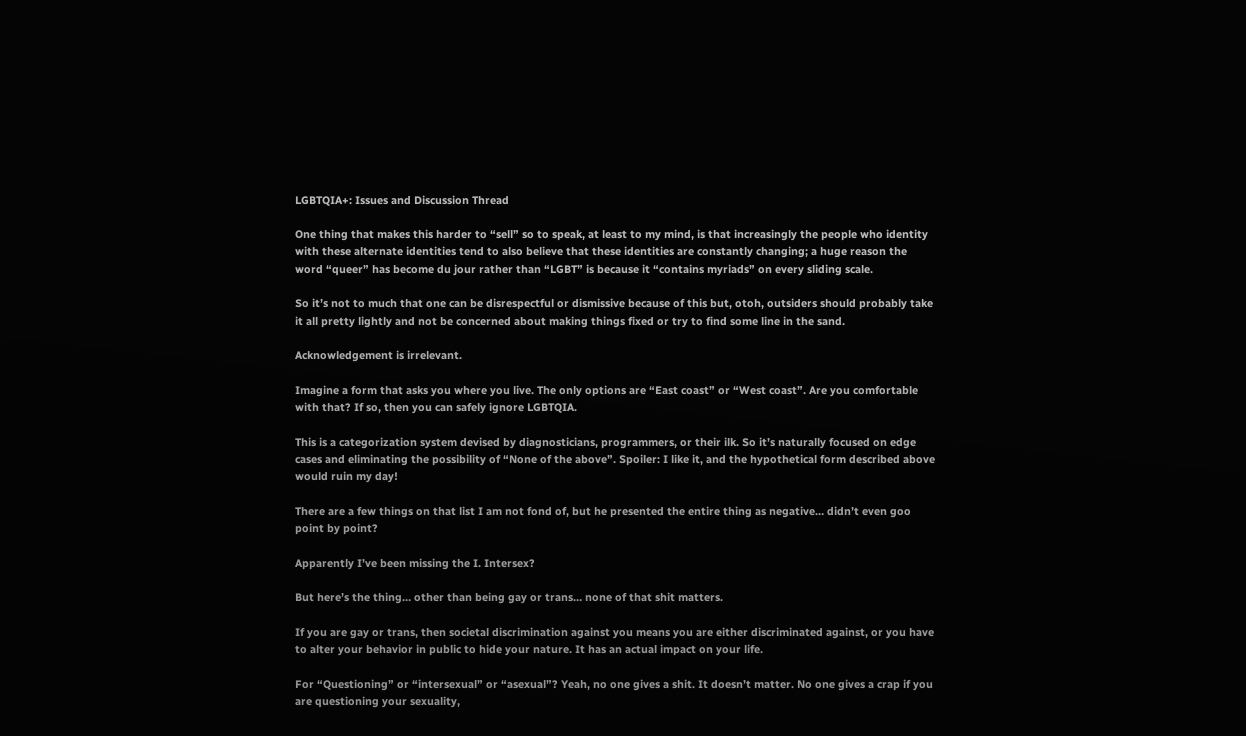LGBTQIA+: Issues and Discussion Thread

One thing that makes this harder to “sell” so to speak, at least to my mind, is that increasingly the people who identity with these alternate identities tend to also believe that these identities are constantly changing; a huge reason the word “queer” has become du jour rather than “LGBT” is because it “contains myriads” on every sliding scale.

So it’s not to much that one can be disrespectful or dismissive because of this but, otoh, outsiders should probably take it all pretty lightly and not be concerned about making things fixed or try to find some line in the sand.

Acknowledgement is irrelevant.

Imagine a form that asks you where you live. The only options are “East coast” or “West coast”. Are you comfortable with that? If so, then you can safely ignore LGBTQIA.

This is a categorization system devised by diagnosticians, programmers, or their ilk. So it’s naturally focused on edge cases and eliminating the possibility of “None of the above”. Spoiler: I like it, and the hypothetical form described above would ruin my day!

There are a few things on that list I am not fond of, but he presented the entire thing as negative… didn’t even goo point by point?

Apparently I’ve been missing the I. Intersex?

But here’s the thing… other than being gay or trans… none of that shit matters.

If you are gay or trans, then societal discrimination against you means you are either discriminated against, or you have to alter your behavior in public to hide your nature. It has an actual impact on your life.

For “Questioning” or “intersexual” or “asexual”? Yeah, no one gives a shit. It doesn’t matter. No one gives a crap if you are questioning your sexuality,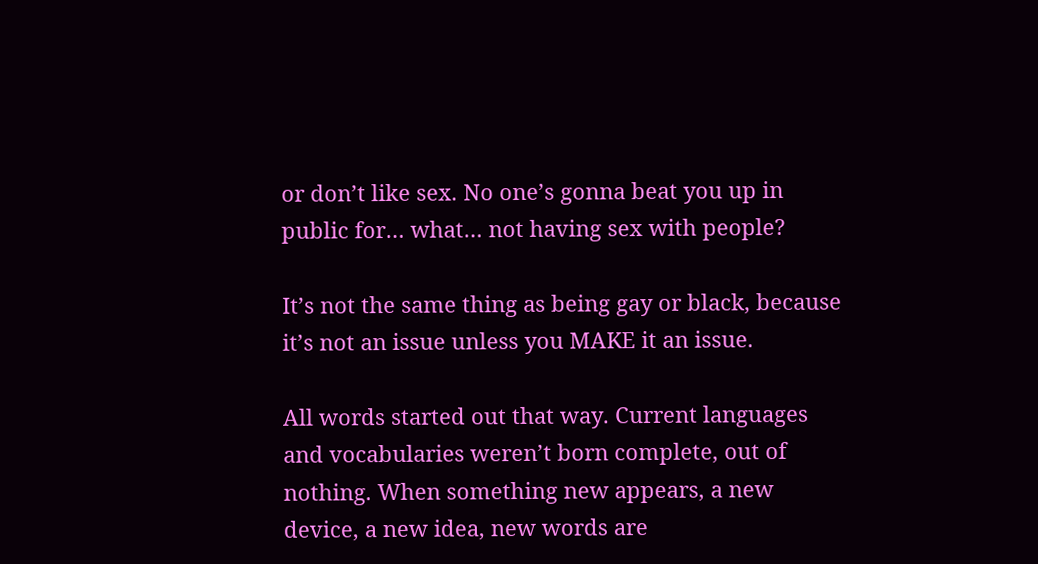or don’t like sex. No one’s gonna beat you up in public for… what… not having sex with people?

It’s not the same thing as being gay or black, because it’s not an issue unless you MAKE it an issue.

All words started out that way. Current languages and vocabularies weren’t born complete, out of nothing. When something new appears, a new device, a new idea, new words are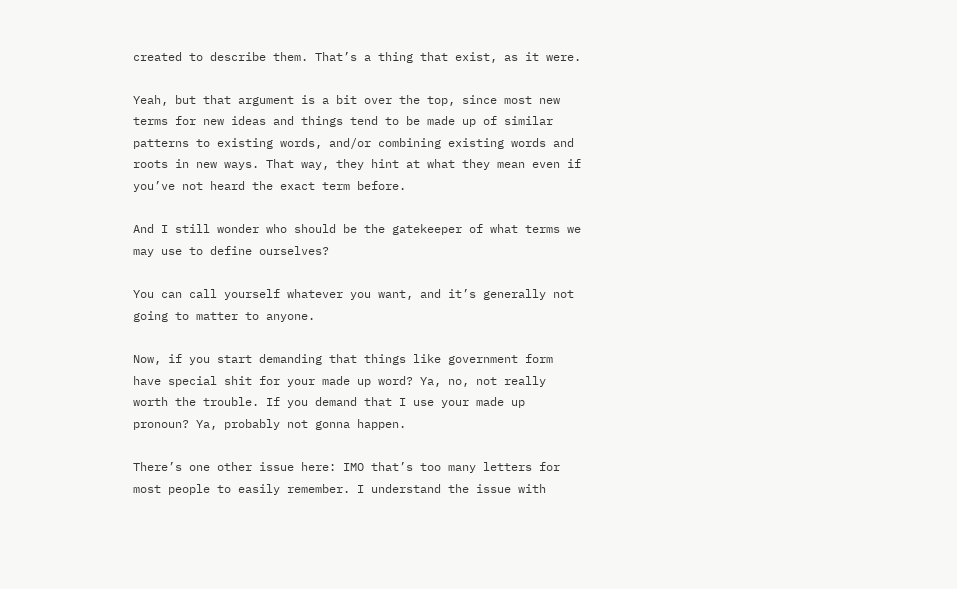created to describe them. That’s a thing that exist, as it were.

Yeah, but that argument is a bit over the top, since most new terms for new ideas and things tend to be made up of similar patterns to existing words, and/or combining existing words and roots in new ways. That way, they hint at what they mean even if you’ve not heard the exact term before.

And I still wonder who should be the gatekeeper of what terms we may use to define ourselves?

You can call yourself whatever you want, and it’s generally not going to matter to anyone.

Now, if you start demanding that things like government form have special shit for your made up word? Ya, no, not really worth the trouble. If you demand that I use your made up pronoun? Ya, probably not gonna happen.

There’s one other issue here: IMO that’s too many letters for most people to easily remember. I understand the issue with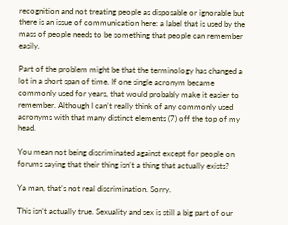recognition and not treating people as disposable or ignorable but there is an issue of communication here: a label that is used by the mass of people needs to be something that people can remember easily.

Part of the problem might be that the terminology has changed a lot in a short span of time. If one single acronym became commonly used for years, that would probably make it easier to remember. Although I can’t really think of any commonly used acronyms with that many distinct elements (7) off the top of my head.

You mean not being discriminated against except for people on forums saying that their thing isn’t a thing that actually exists?

Ya man, that’s not real discrimination. Sorry.

This isn’t actually true. Sexuality and sex is still a big part of our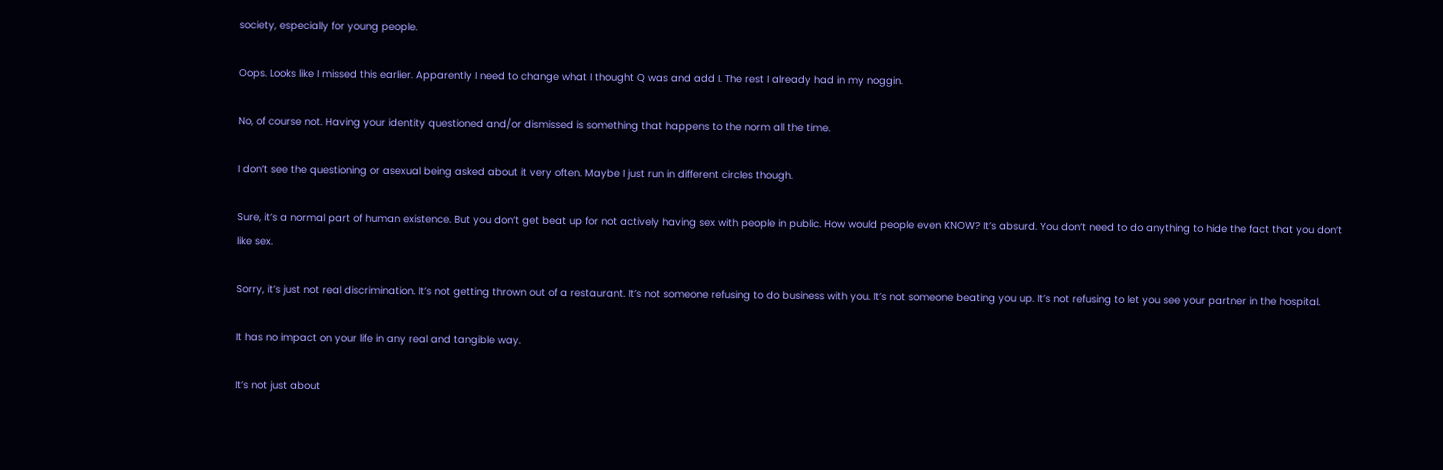society, especially for young people.

Oops. Looks like I missed this earlier. Apparently I need to change what I thought Q was and add I. The rest I already had in my noggin.

No, of course not. Having your identity questioned and/or dismissed is something that happens to the norm all the time.

I don’t see the questioning or asexual being asked about it very often. Maybe I just run in different circles though.

Sure, it’s a normal part of human existence. But you don’t get beat up for not actively having sex with people in public. How would people even KNOW? It’s absurd. You don’t need to do anything to hide the fact that you don’t like sex.

Sorry, it’s just not real discrimination. It’s not getting thrown out of a restaurant. It’s not someone refusing to do business with you. It’s not someone beating you up. It’s not refusing to let you see your partner in the hospital.

It has no impact on your life in any real and tangible way.

It’s not just about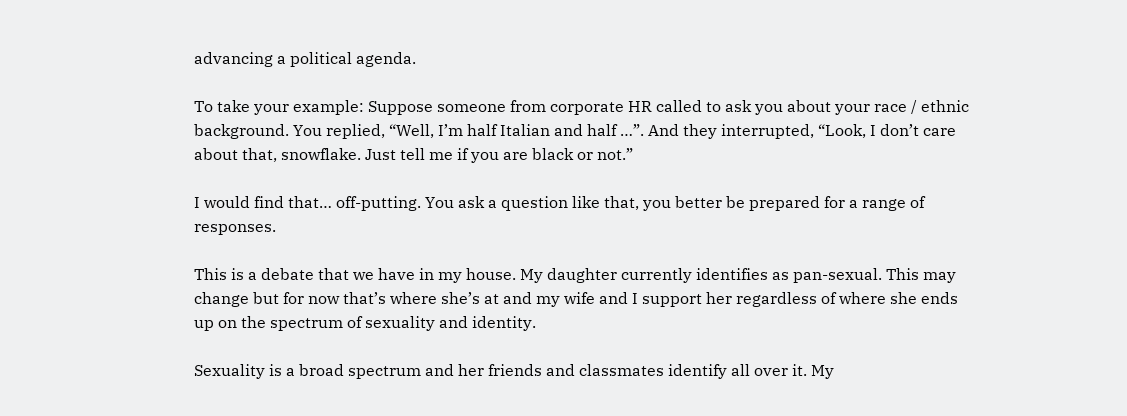advancing a political agenda.

To take your example: Suppose someone from corporate HR called to ask you about your race / ethnic background. You replied, “Well, I’m half Italian and half …”. And they interrupted, “Look, I don’t care about that, snowflake. Just tell me if you are black or not.”

I would find that… off-putting. You ask a question like that, you better be prepared for a range of responses.

This is a debate that we have in my house. My daughter currently identifies as pan-sexual. This may change but for now that’s where she’s at and my wife and I support her regardless of where she ends up on the spectrum of sexuality and identity.

Sexuality is a broad spectrum and her friends and classmates identify all over it. My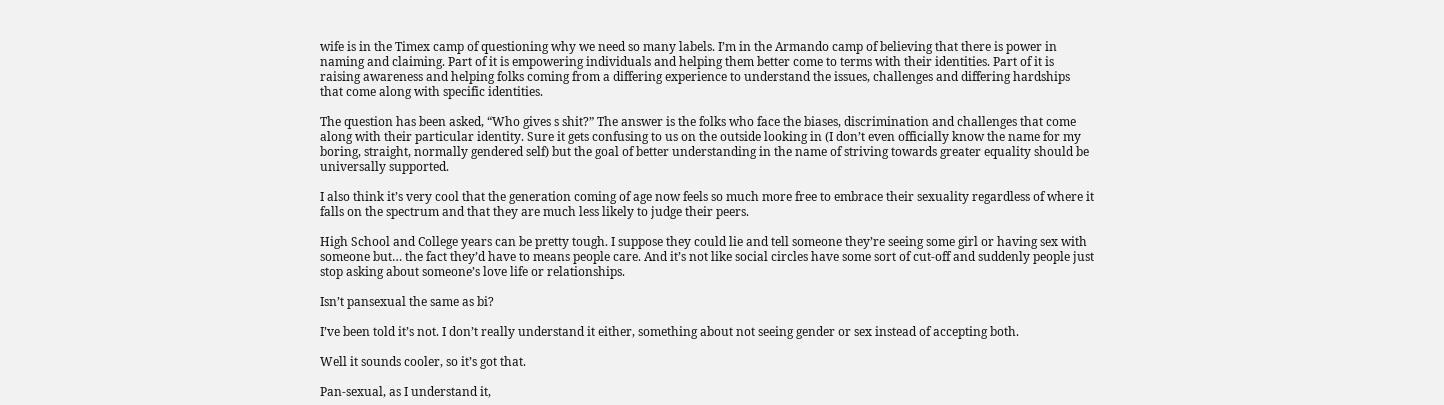wife is in the Timex camp of questioning why we need so many labels. I’m in the Armando camp of believing that there is power in naming and claiming. Part of it is empowering individuals and helping them better come to terms with their identities. Part of it is raising awareness and helping folks coming from a differing experience to understand the issues, challenges and differing hardships that come along with specific identities.

The question has been asked, “Who gives s shit?” The answer is the folks who face the biases, discrimination and challenges that come along with their particular identity. Sure it gets confusing to us on the outside looking in (I don’t even officially know the name for my boring, straight, normally gendered self) but the goal of better understanding in the name of striving towards greater equality should be universally supported.

I also think it’s very cool that the generation coming of age now feels so much more free to embrace their sexuality regardless of where it falls on the spectrum and that they are much less likely to judge their peers.

High School and College years can be pretty tough. I suppose they could lie and tell someone they’re seeing some girl or having sex with someone but… the fact they’d have to means people care. And it’s not like social circles have some sort of cut-off and suddenly people just stop asking about someone’s love life or relationships.

Isn’t pansexual the same as bi?

I’ve been told it’s not. I don’t really understand it either, something about not seeing gender or sex instead of accepting both.

Well it sounds cooler, so it’s got that.

Pan-sexual, as I understand it,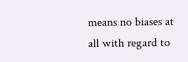means no biases at all with regard to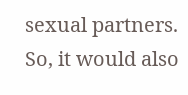sexual partners. So, it would also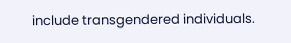include transgendered individuals.